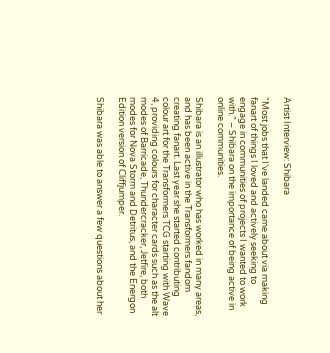Artist Interview: Shibara

“Most jobs that I’ve landed came about via making fanart of things I loved and actively seeking to engage in communities of projects I wanted to work with.” – Shibara on the importance of being active in online communities.

Shibara is an illustrator who has worked in many areas, and has been active in the Transformers fandom creating fanart. Last year she started contributing colour art for the Transformers TCG starting with Wave 4, providing colours for character cards such as the alt modes of Barricade, Thundercracker, Jetfire, both modes for Nova Storm and Detritus, and the Energon Edition version of Cliffjumper.

Shibara was able to answer a few questions about her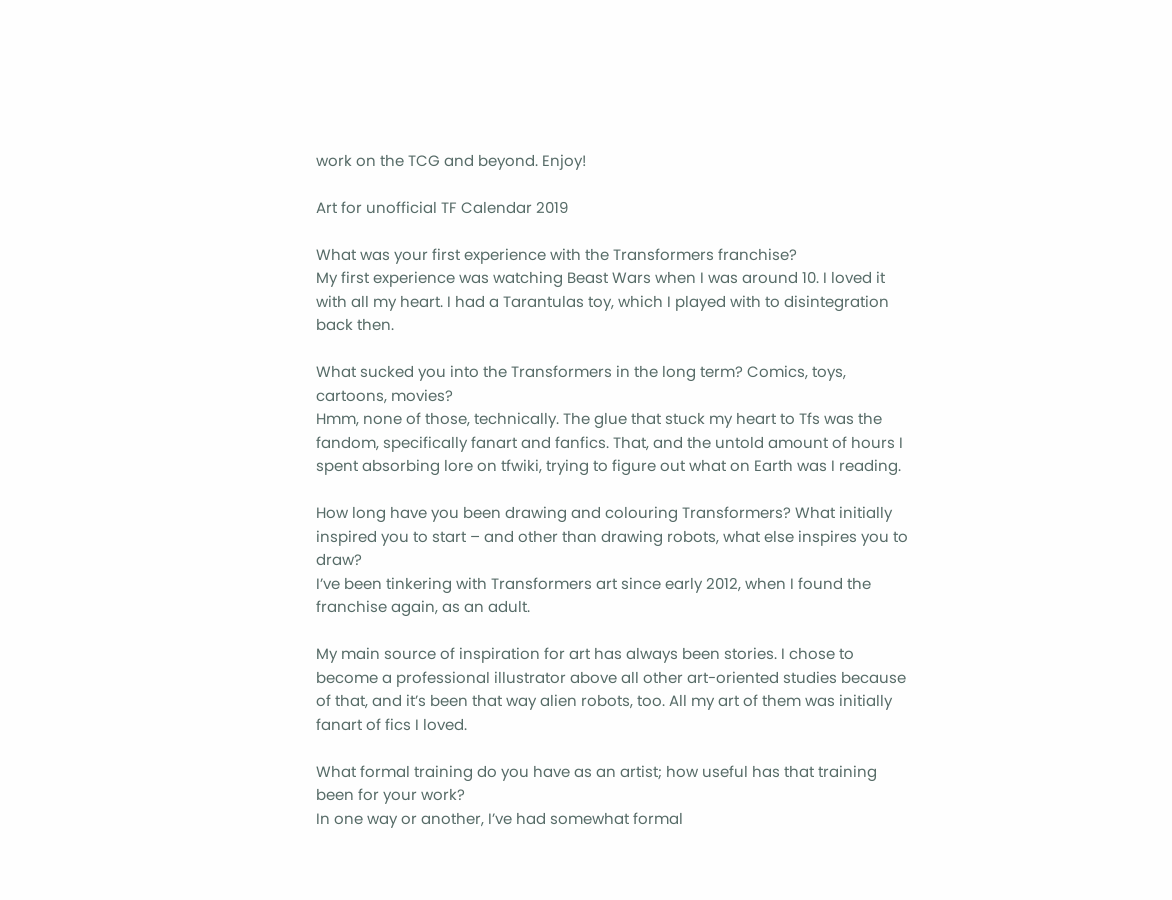work on the TCG and beyond. Enjoy!

Art for unofficial TF Calendar 2019

What was your first experience with the Transformers franchise?
My first experience was watching Beast Wars when I was around 10. I loved it with all my heart. I had a Tarantulas toy, which I played with to disintegration back then.

What sucked you into the Transformers in the long term? Comics, toys, cartoons, movies?
Hmm, none of those, technically. The glue that stuck my heart to Tfs was the fandom, specifically fanart and fanfics. That, and the untold amount of hours I spent absorbing lore on tfwiki, trying to figure out what on Earth was I reading.

How long have you been drawing and colouring Transformers? What initially inspired you to start – and other than drawing robots, what else inspires you to draw?
I’ve been tinkering with Transformers art since early 2012, when I found the franchise again, as an adult.

My main source of inspiration for art has always been stories. I chose to become a professional illustrator above all other art-oriented studies because of that, and it’s been that way alien robots, too. All my art of them was initially fanart of fics I loved.

What formal training do you have as an artist; how useful has that training been for your work?
In one way or another, I’ve had somewhat formal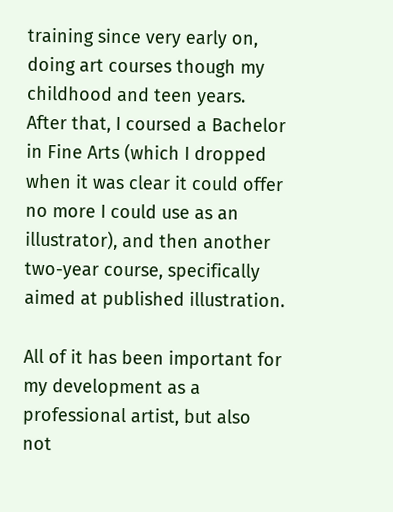training since very early on, doing art courses though my childhood and teen years. After that, I coursed a Bachelor in Fine Arts (which I dropped when it was clear it could offer no more I could use as an illustrator), and then another two-year course, specifically aimed at published illustration.

All of it has been important for my development as a professional artist, but also not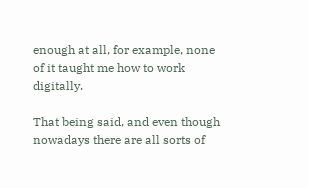enough at all, for example, none of it taught me how to work digitally.

That being said, and even though nowadays there are all sorts of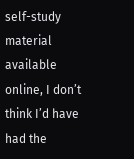self-study material available online, I don’t think I’d have had the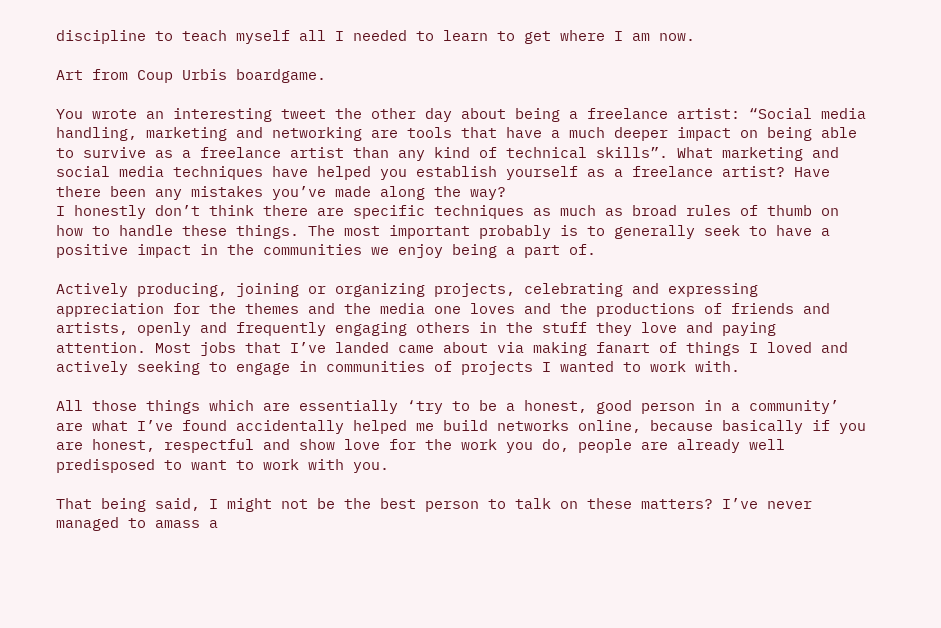discipline to teach myself all I needed to learn to get where I am now.

Art from Coup Urbis boardgame.

You wrote an interesting tweet the other day about being a freelance artist: “Social media handling, marketing and networking are tools that have a much deeper impact on being able to survive as a freelance artist than any kind of technical skills”. What marketing and social media techniques have helped you establish yourself as a freelance artist? Have there been any mistakes you’ve made along the way?
I honestly don’t think there are specific techniques as much as broad rules of thumb on how to handle these things. The most important probably is to generally seek to have a positive impact in the communities we enjoy being a part of.

Actively producing, joining or organizing projects, celebrating and expressing appreciation for the themes and the media one loves and the productions of friends and artists, openly and frequently engaging others in the stuff they love and paying attention. Most jobs that I’ve landed came about via making fanart of things I loved and actively seeking to engage in communities of projects I wanted to work with.

All those things which are essentially ‘try to be a honest, good person in a community’ are what I’ve found accidentally helped me build networks online, because basically if you are honest, respectful and show love for the work you do, people are already well predisposed to want to work with you.

That being said, I might not be the best person to talk on these matters? I’ve never managed to amass a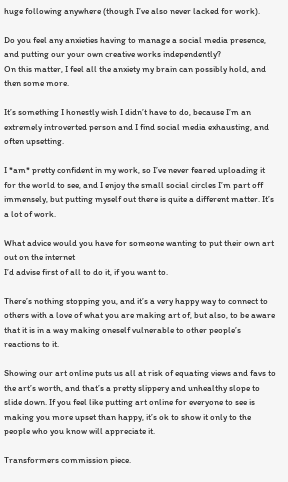huge following anywhere (though I’ve also never lacked for work).

Do you feel any anxieties having to manage a social media presence, and putting our your own creative works independently?
On this matter, I feel all the anxiety my brain can possibly hold, and then some more.

It’s something I honestly wish I didn’t have to do, because I’m an extremely introverted person and I find social media exhausting, and often upsetting.

I *am* pretty confident in my work, so I’ve never feared uploading it for the world to see, and I enjoy the small social circles I’m part off immensely, but putting myself out there is quite a different matter. It’s a lot of work.

What advice would you have for someone wanting to put their own art out on the internet
I’d advise first of all to do it, if you want to.

There’s nothing stopping you, and it’s a very happy way to connect to others with a love of what you are making art of, but also, to be aware that it is in a way making oneself vulnerable to other people’s reactions to it.

Showing our art online puts us all at risk of equating views and favs to the art’s worth, and that’s a pretty slippery and unhealthy slope to slide down. If you feel like putting art online for everyone to see is making you more upset than happy, it’s ok to show it only to the people who you know will appreciate it.

Transformers commission piece.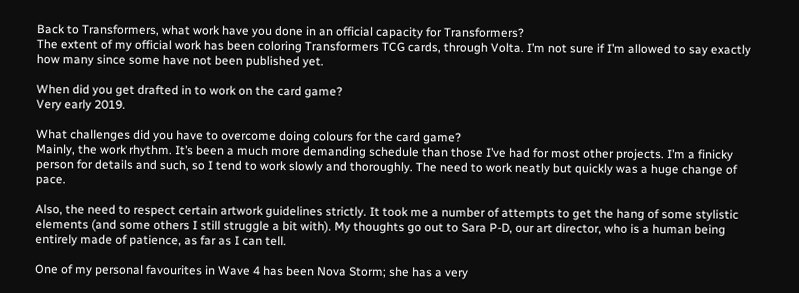Back to Transformers, what work have you done in an official capacity for Transformers?
The extent of my official work has been coloring Transformers TCG cards, through Volta. I’m not sure if I’m allowed to say exactly how many since some have not been published yet.

When did you get drafted in to work on the card game?
Very early 2019.

What challenges did you have to overcome doing colours for the card game?
Mainly, the work rhythm. It’s been a much more demanding schedule than those I’ve had for most other projects. I’m a finicky person for details and such, so I tend to work slowly and thoroughly. The need to work neatly but quickly was a huge change of pace.

Also, the need to respect certain artwork guidelines strictly. It took me a number of attempts to get the hang of some stylistic elements (and some others I still struggle a bit with). My thoughts go out to Sara P-D, our art director, who is a human being entirely made of patience, as far as I can tell.

One of my personal favourites in Wave 4 has been Nova Storm; she has a very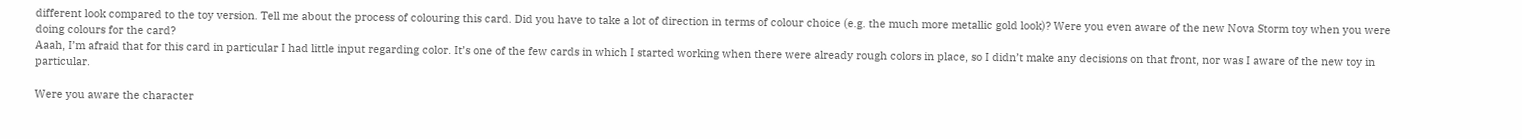different look compared to the toy version. Tell me about the process of colouring this card. Did you have to take a lot of direction in terms of colour choice (e.g. the much more metallic gold look)? Were you even aware of the new Nova Storm toy when you were doing colours for the card?
Aaah, I’m afraid that for this card in particular I had little input regarding color. It’s one of the few cards in which I started working when there were already rough colors in place, so I didn’t make any decisions on that front, nor was I aware of the new toy in particular.

Were you aware the character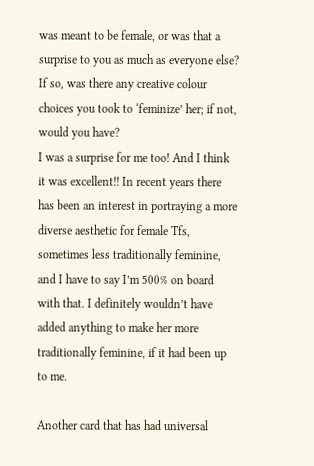was meant to be female, or was that a surprise to you as much as everyone else? If so, was there any creative colour choices you took to ‘feminize’ her; if not, would you have?
I was a surprise for me too! And I think it was excellent!! In recent years there has been an interest in portraying a more diverse aesthetic for female Tfs, sometimes less traditionally feminine, and I have to say I’m 500% on board with that. I definitely wouldn’t have added anything to make her more traditionally feminine, if it had been up to me.

Another card that has had universal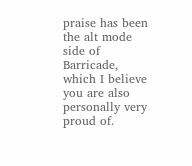praise has been the alt mode side of Barricade, which I believe you are also personally very proud of.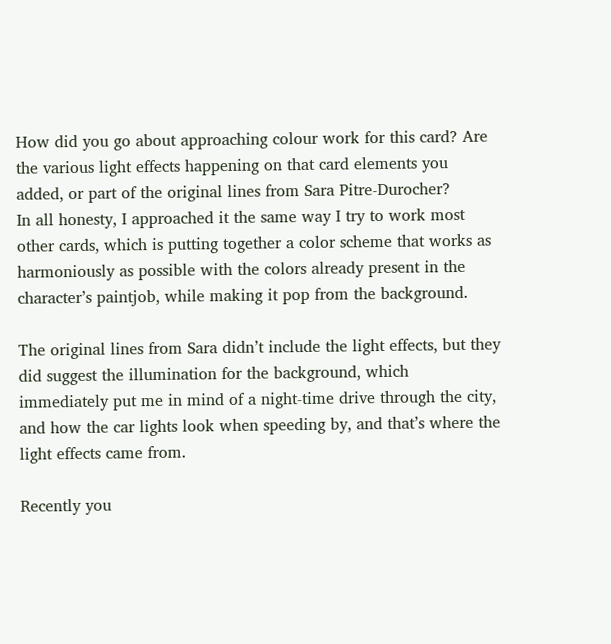How did you go about approaching colour work for this card? Are the various light effects happening on that card elements you added, or part of the original lines from Sara Pitre-Durocher?
In all honesty, I approached it the same way I try to work most other cards, which is putting together a color scheme that works as harmoniously as possible with the colors already present in the character’s paintjob, while making it pop from the background.

The original lines from Sara didn’t include the light effects, but they did suggest the illumination for the background, which immediately put me in mind of a night-time drive through the city, and how the car lights look when speeding by, and that’s where the light effects came from.

Recently you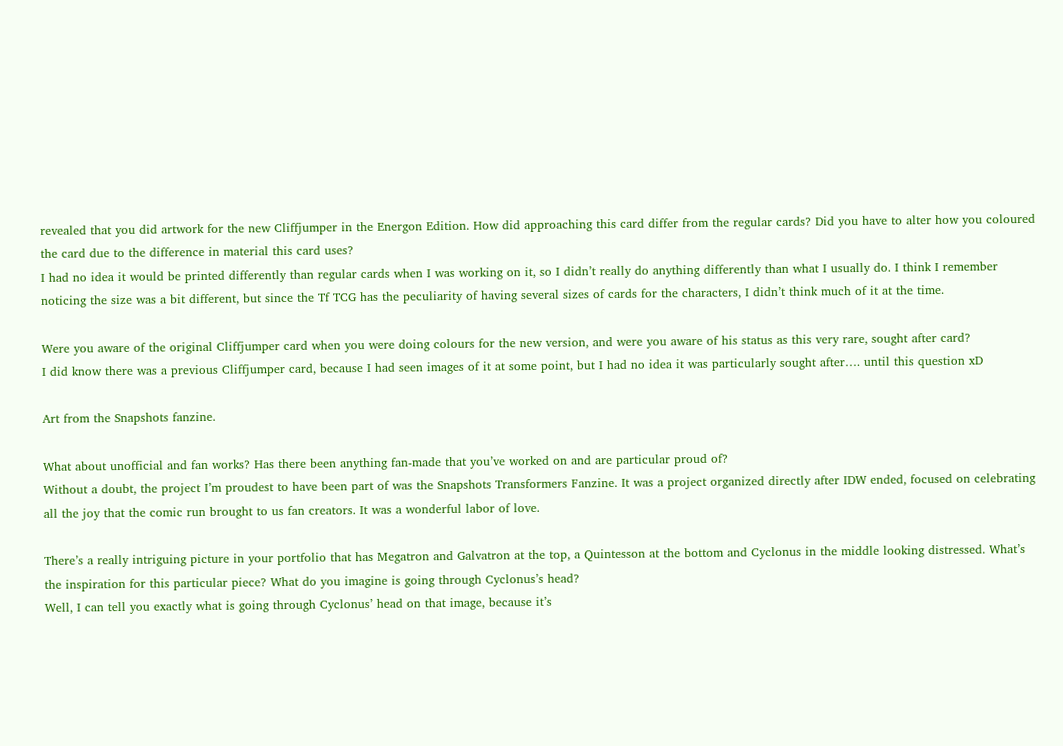revealed that you did artwork for the new Cliffjumper in the Energon Edition. How did approaching this card differ from the regular cards? Did you have to alter how you coloured the card due to the difference in material this card uses?
I had no idea it would be printed differently than regular cards when I was working on it, so I didn’t really do anything differently than what I usually do. I think I remember noticing the size was a bit different, but since the Tf TCG has the peculiarity of having several sizes of cards for the characters, I didn’t think much of it at the time.

Were you aware of the original Cliffjumper card when you were doing colours for the new version, and were you aware of his status as this very rare, sought after card?
I did know there was a previous Cliffjumper card, because I had seen images of it at some point, but I had no idea it was particularly sought after…. until this question xD

Art from the Snapshots fanzine.

What about unofficial and fan works? Has there been anything fan-made that you’ve worked on and are particular proud of?
Without a doubt, the project I’m proudest to have been part of was the Snapshots Transformers Fanzine. It was a project organized directly after IDW ended, focused on celebrating all the joy that the comic run brought to us fan creators. It was a wonderful labor of love.

There’s a really intriguing picture in your portfolio that has Megatron and Galvatron at the top, a Quintesson at the bottom and Cyclonus in the middle looking distressed. What’s the inspiration for this particular piece? What do you imagine is going through Cyclonus’s head?
Well, I can tell you exactly what is going through Cyclonus’ head on that image, because it’s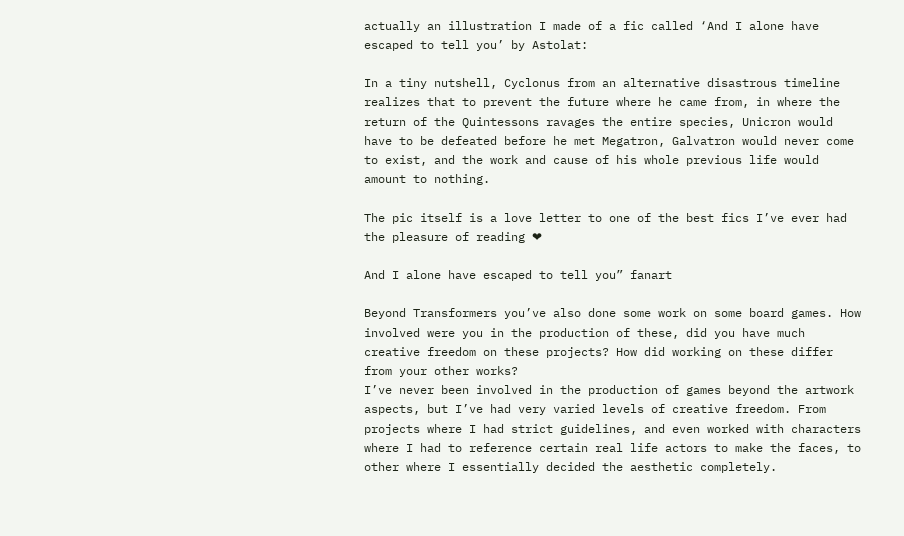actually an illustration I made of a fic called ‘And I alone have escaped to tell you’ by Astolat:

In a tiny nutshell, Cyclonus from an alternative disastrous timeline realizes that to prevent the future where he came from, in where the return of the Quintessons ravages the entire species, Unicron would have to be defeated before he met Megatron, Galvatron would never come to exist, and the work and cause of his whole previous life would amount to nothing.

The pic itself is a love letter to one of the best fics I’ve ever had the pleasure of reading ❤

And I alone have escaped to tell you” fanart

Beyond Transformers you’ve also done some work on some board games. How involved were you in the production of these, did you have much creative freedom on these projects? How did working on these differ from your other works?
I’ve never been involved in the production of games beyond the artwork aspects, but I’ve had very varied levels of creative freedom. From projects where I had strict guidelines, and even worked with characters where I had to reference certain real life actors to make the faces, to other where I essentially decided the aesthetic completely.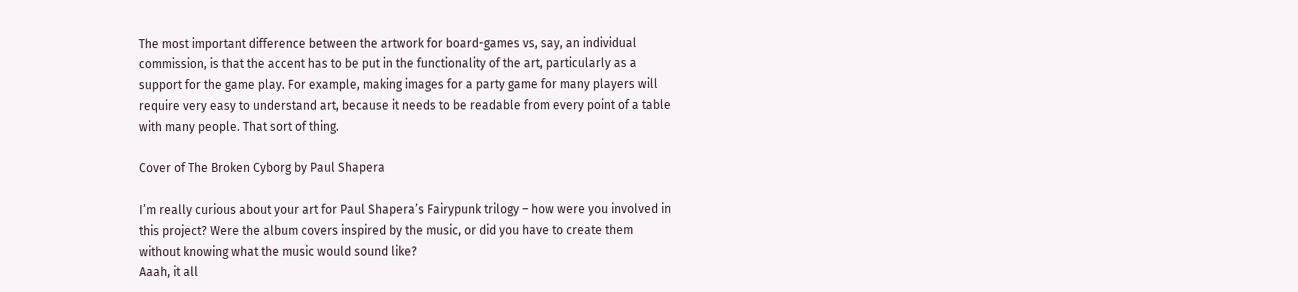The most important difference between the artwork for board-games vs, say, an individual commission, is that the accent has to be put in the functionality of the art, particularly as a support for the game play. For example, making images for a party game for many players will require very easy to understand art, because it needs to be readable from every point of a table with many people. That sort of thing.

Cover of The Broken Cyborg by Paul Shapera

I’m really curious about your art for Paul Shapera’s Fairypunk trilogy – how were you involved in this project? Were the album covers inspired by the music, or did you have to create them without knowing what the music would sound like?
Aaah, it all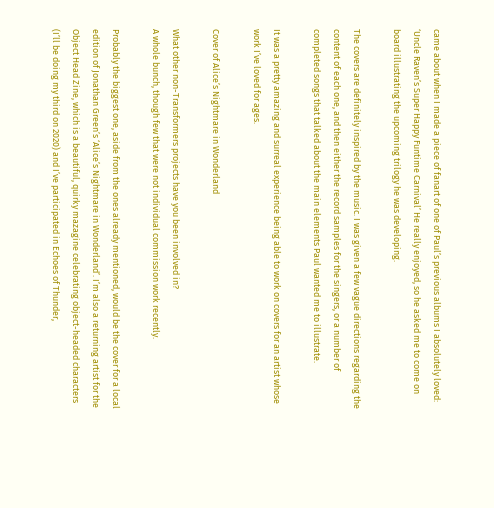came about when I made a piece of fanart of one of Paul’s previous albums I absolutely loved: ‘Uncle Raven’s Super Happy Funtime Carnival’ He really enjoyed, so he asked me to come on board illustrating the upcoming trilogy he was developing.

The covers are definitely inspired by the music. I was given a few vague directions regarding the content of each one, and then either the record samples for the singers, or a number of completed songs that talked about the main elements Paul wanted me to illustrate.

It was a pretty amazing and surreal experience being able to work on covers for an artist whose work I’ve loved for ages.

Cover of Alice’s Nightmare in Wonderland

What other non-Transformers projects have you been involved in?
A whole bunch, though few that were not individual commission work recently.

Probably the biggest one, aside from the ones already mentioned, would be the cover for a local edition of Jonathan Green’s ‘Alice’s Nightmare in Wonderland’. I’m also a returning artist for the Object Head Zine, which is a beautiful, quirky mazagine celebrating object-headed characters (I’ll be doing my third on 2020) and I’ve participated in Echoes of Thunder,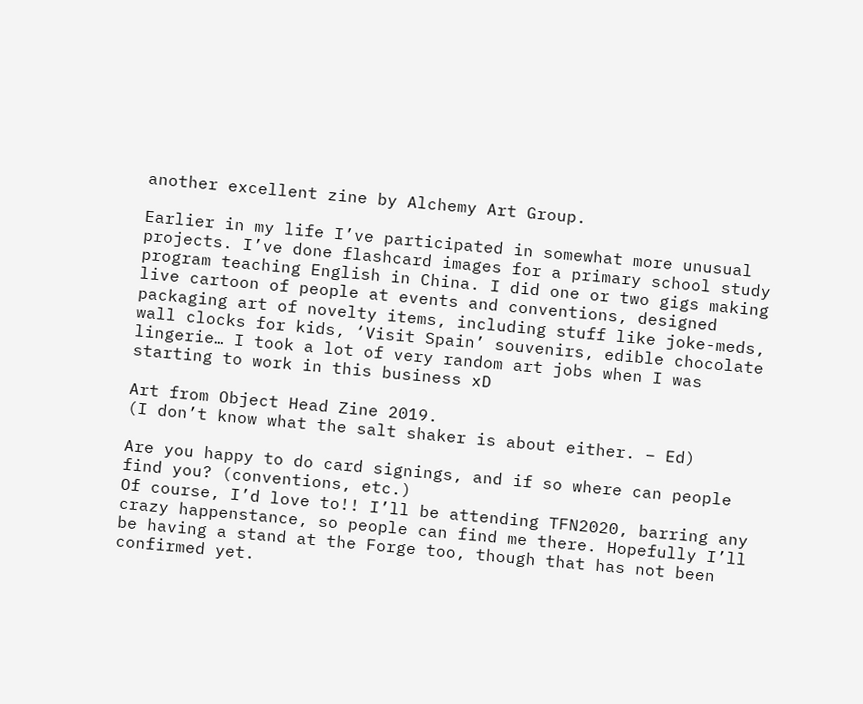another excellent zine by Alchemy Art Group.

Earlier in my life I’ve participated in somewhat more unusual projects. I’ve done flashcard images for a primary school study program teaching English in China. I did one or two gigs making live cartoon of people at events and conventions, designed packaging art of novelty items, including stuff like joke-meds, wall clocks for kids, ‘Visit Spain’ souvenirs, edible chocolate lingerie… I took a lot of very random art jobs when I was starting to work in this business xD

Art from Object Head Zine 2019.
(I don’t know what the salt shaker is about either. – Ed)

Are you happy to do card signings, and if so where can people find you? (conventions, etc.)
Of course, I’d love to!! I’ll be attending TFN2020, barring any crazy happenstance, so people can find me there. Hopefully I’ll be having a stand at the Forge too, though that has not been confirmed yet.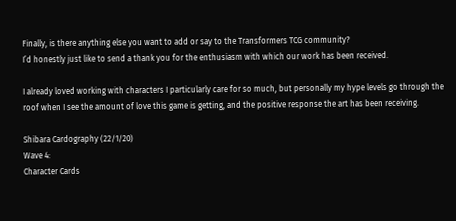Finally, is there anything else you want to add or say to the Transformers TCG community?
I’d honestly just like to send a thank you for the enthusiasm with which our work has been received.

I already loved working with characters I particularly care for so much, but personally my hype levels go through the roof when I see the amount of love this game is getting, and the positive response the art has been receiving.

Shibara Cardography (22/1/20)
Wave 4:
Character Cards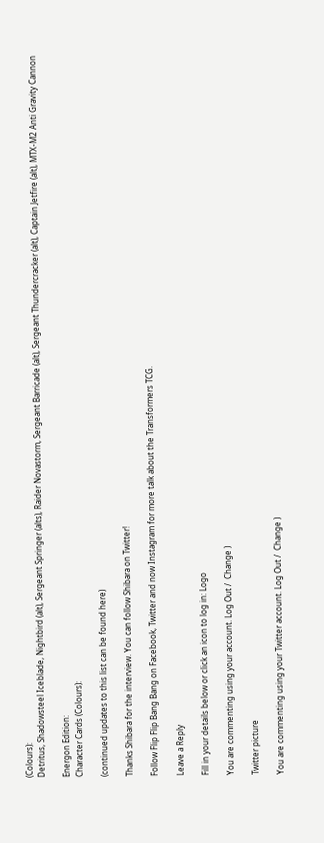(Colours):
Detritus, Shadowsteel Iceblade, Nightbird (alt), Sergeant Springer (alts), Raider Novastorm, Sergeant Barricade (alt), Sergeant Thundercracker (alt), Captain Jetfire (alt), MTX-M2 Anti Gravity Cannon

Energon Edition:
Character Cards (Colours):

(continued updates to this list can be found here)

Thanks Shibara for the interview. You can follow Shibara on Twitter!

Follow Flip Flip Bang Bang on Facebook, Twitter and now Instagram for more talk about the Transformers TCG.

Leave a Reply

Fill in your details below or click an icon to log in: Logo

You are commenting using your account. Log Out /  Change )

Twitter picture

You are commenting using your Twitter account. Log Out /  Change )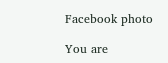Facebook photo

You are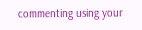commenting using your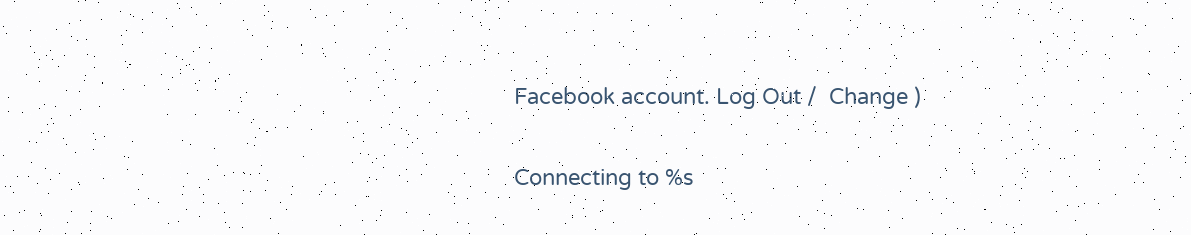Facebook account. Log Out /  Change )

Connecting to %s